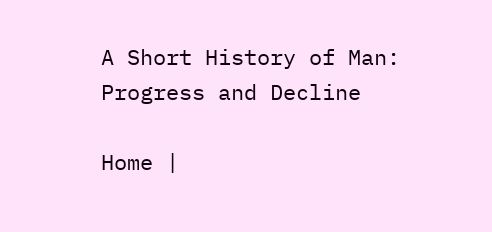A Short History of Man: Progress and Decline

Home |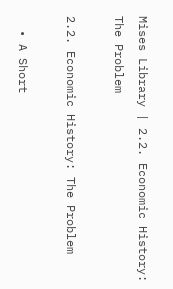Mises Library | 2.2. Economic History: The Problem

2.2. Economic History: The Problem

  • A Short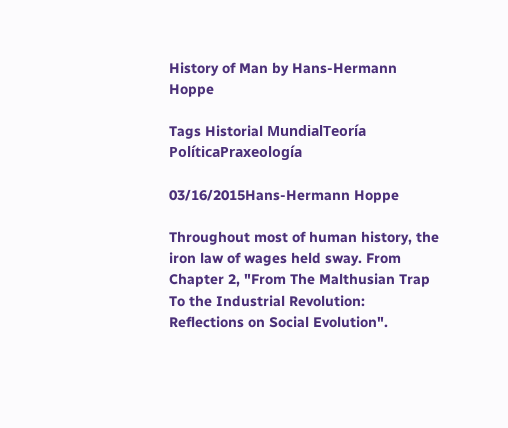History of Man by Hans-Hermann Hoppe

Tags Historial MundialTeoría PolíticaPraxeología

03/16/2015Hans-Hermann Hoppe

Throughout most of human history, the iron law of wages held sway. From Chapter 2, "From The Malthusian Trap To the Industrial Revolution: Reflections on Social Evolution".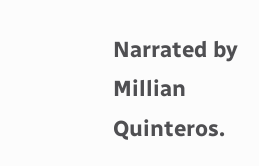Narrated by Millian Quinteros.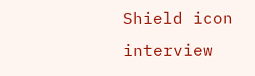Shield icon interview